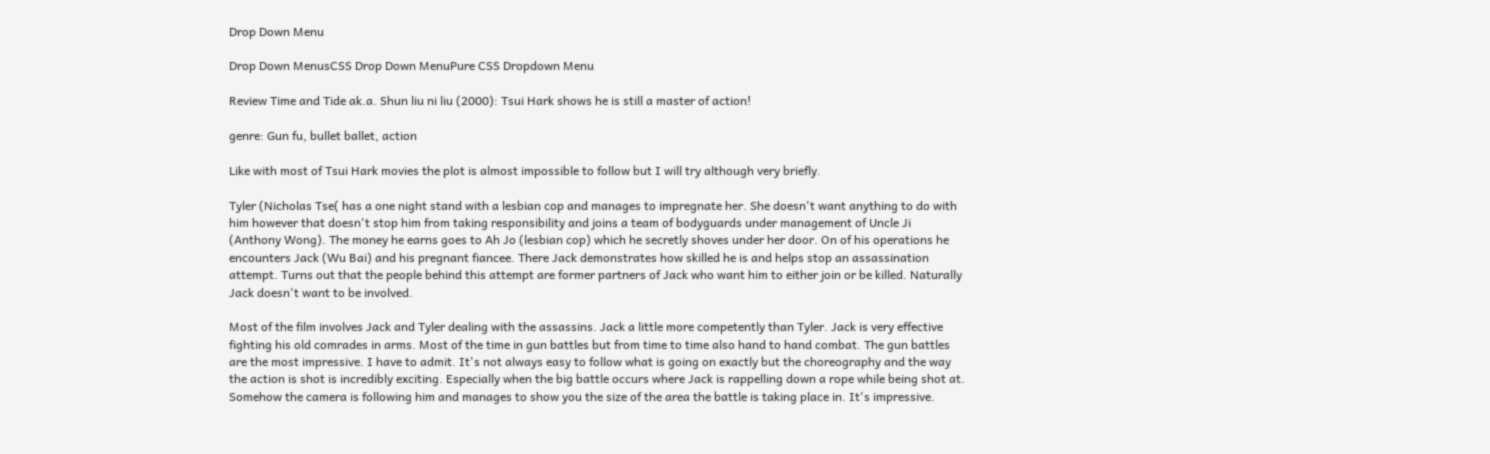Drop Down Menu

Drop Down MenusCSS Drop Down MenuPure CSS Dropdown Menu

Review Time and Tide ak.a. Shun liu ni liu (2000): Tsui Hark shows he is still a master of action!

genre: Gun fu, bullet ballet, action

Like with most of Tsui Hark movies the plot is almost impossible to follow but I will try although very briefly.

Tyler (Nicholas Tse( has a one night stand with a lesbian cop and manages to impregnate her. She doesn't want anything to do with him however that doesn't stop him from taking responsibility and joins a team of bodyguards under management of Uncle Ji (Anthony Wong). The money he earns goes to Ah Jo (lesbian cop) which he secretly shoves under her door. On of his operations he encounters Jack (Wu Bai) and his pregnant fiancee. There Jack demonstrates how skilled he is and helps stop an assassination attempt. Turns out that the people behind this attempt are former partners of Jack who want him to either join or be killed. Naturally Jack doesn't want to be involved.

Most of the film involves Jack and Tyler dealing with the assassins. Jack a little more competently than Tyler. Jack is very effective fighting his old comrades in arms. Most of the time in gun battles but from time to time also hand to hand combat. The gun battles are the most impressive. I have to admit. It's not always easy to follow what is going on exactly but the choreography and the way the action is shot is incredibly exciting. Especially when the big battle occurs where Jack is rappelling down a rope while being shot at. Somehow the camera is following him and manages to show you the size of the area the battle is taking place in. It's impressive.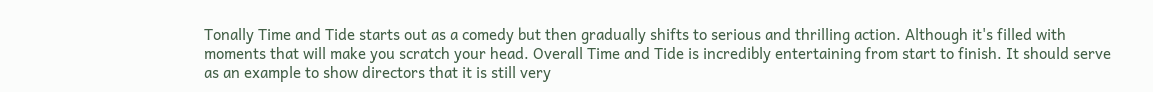Tonally Time and Tide starts out as a comedy but then gradually shifts to serious and thrilling action. Although it's filled with moments that will make you scratch your head. Overall Time and Tide is incredibly entertaining from start to finish. It should serve as an example to show directors that it is still very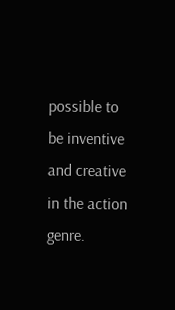possible to be inventive and creative in the action genre.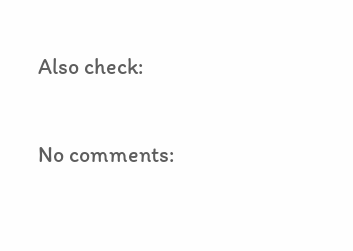Also check:

No comments: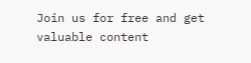Join us for free and get valuable content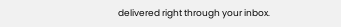delivered right through your inbox.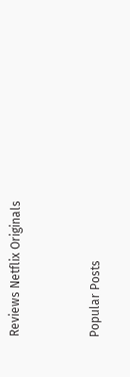Reviews Netflix Originals


Popular Posts